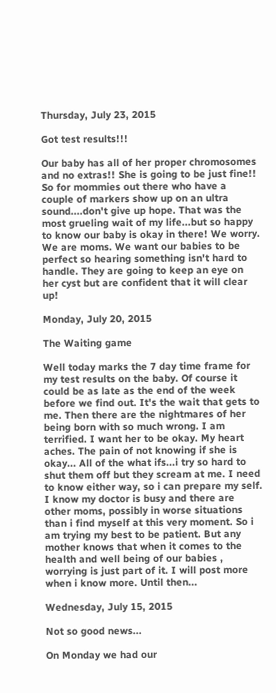Thursday, July 23, 2015

Got test results!!!

Our baby has all of her proper chromosomes and no extras!! She is going to be just fine!! So for mommies out there who have a couple of markers show up on an ultra sound....don't give up hope. That was the most grueling wait of my life...but so happy to know our baby is okay in there! We worry. We are moms. We want our babies to be perfect so hearing something isn't hard to handle. They are going to keep an eye on her cyst but are confident that it will clear up!

Monday, July 20, 2015

The Waiting game

Well today marks the 7 day time frame for my test results on the baby. Of course it could be as late as the end of the week before we find out. It's the wait that gets to me. Then there are the nightmares of her being born with so much wrong. I am terrified. I want her to be okay. My heart aches. The pain of not knowing if she is okay... All of the what ifs...i try so hard to shut them off but they scream at me. I need to know either way, so i can prepare my self. I know my doctor is busy and there are other moms, possibly in worse situations than i find myself at this very moment. So i am trying my best to be patient. But any mother knows that when it comes to the health and well being of our babies , worrying is just part of it. I will post more when i know more. Until then...

Wednesday, July 15, 2015

Not so good news...

On Monday we had our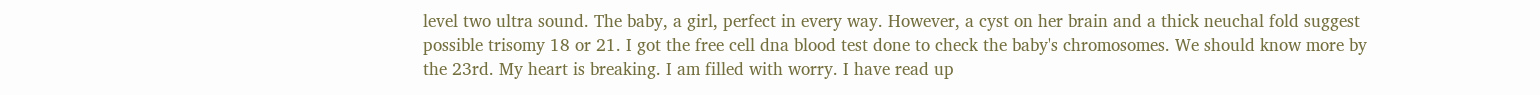level two ultra sound. The baby, a girl, perfect in every way. However, a cyst on her brain and a thick neuchal fold suggest possible trisomy 18 or 21. I got the free cell dna blood test done to check the baby's chromosomes. We should know more by the 23rd. My heart is breaking. I am filled with worry. I have read up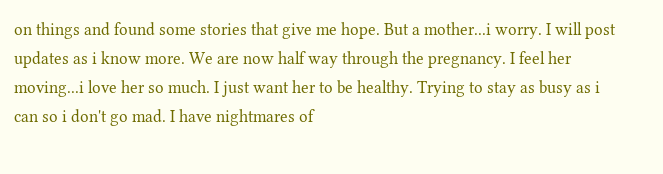on things and found some stories that give me hope. But a mother...i worry. I will post updates as i know more. We are now half way through the pregnancy. I feel her moving...i love her so much. I just want her to be healthy. Trying to stay as busy as i can so i don't go mad. I have nightmares of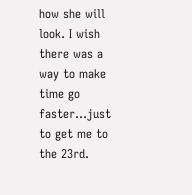how she will look. I wish there was a way to make time go faster...just to get me to the 23rd.